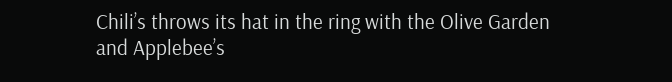Chili’s throws its hat in the ring with the Olive Garden and Applebee’s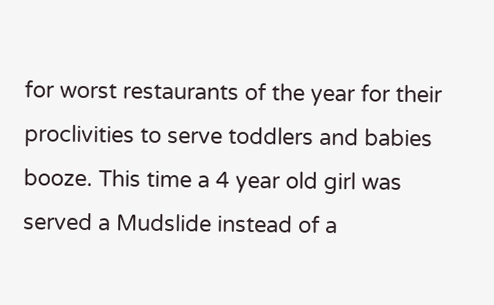for worst restaurants of the year for their proclivities to serve toddlers and babies booze. This time a 4 year old girl was served a Mudslide instead of a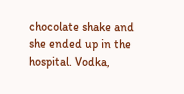chocolate shake and she ended up in the hospital. Vodka,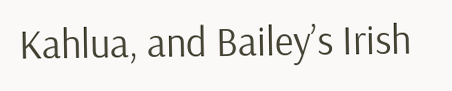Kahlua, and Bailey’s Irish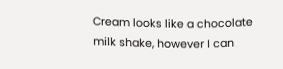Cream looks like a chocolate milk shake, however I can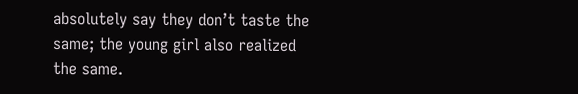absolutely say they don’t taste the same; the young girl also realized the same.